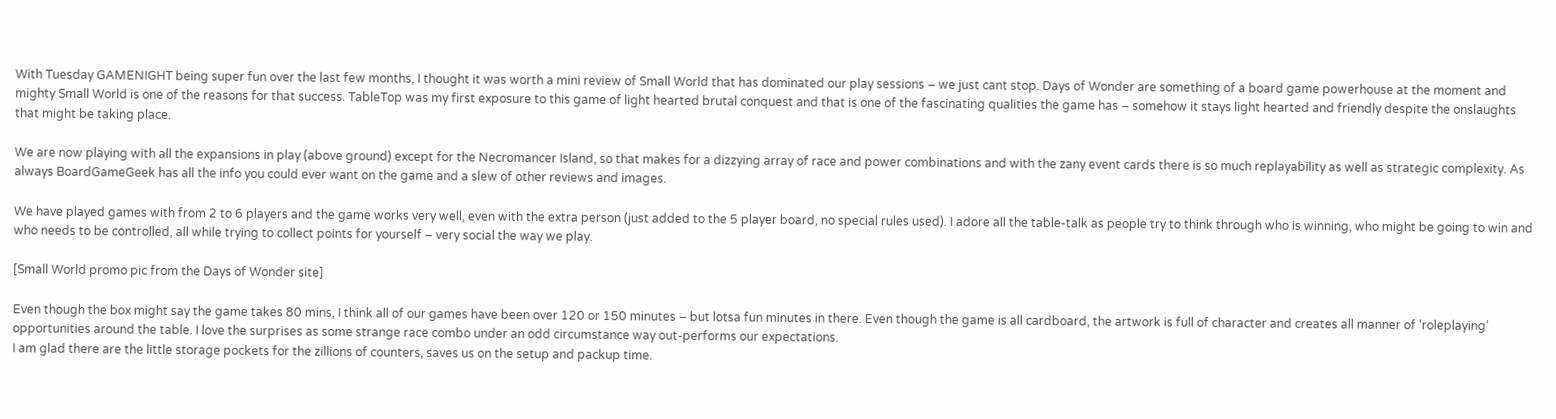With Tuesday GAMENIGHT being super fun over the last few months, I thought it was worth a mini review of Small World that has dominated our play sessions – we just cant stop. Days of Wonder are something of a board game powerhouse at the moment and mighty Small World is one of the reasons for that success. TableTop was my first exposure to this game of light hearted brutal conquest and that is one of the fascinating qualities the game has – somehow it stays light hearted and friendly despite the onslaughts that might be taking place.

We are now playing with all the expansions in play (above ground) except for the Necromancer Island, so that makes for a dizzying array of race and power combinations and with the zany event cards there is so much replayability as well as strategic complexity. As always BoardGameGeek has all the info you could ever want on the game and a slew of other reviews and images.

We have played games with from 2 to 6 players and the game works very well, even with the extra person (just added to the 5 player board, no special rules used). I adore all the table-talk as people try to think through who is winning, who might be going to win and who needs to be controlled, all while trying to collect points for yourself – very social the way we play.

[Small World promo pic from the Days of Wonder site]

Even though the box might say the game takes 80 mins, I think all of our games have been over 120 or 150 minutes – but lotsa fun minutes in there. Even though the game is all cardboard, the artwork is full of character and creates all manner of ‘roleplaying’ opportunities around the table. I love the surprises as some strange race combo under an odd circumstance way out-performs our expectations.
I am glad there are the little storage pockets for the zillions of counters, saves us on the setup and packup time.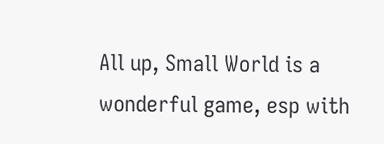All up, Small World is a wonderful game, esp with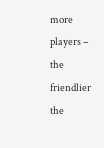more players – the friendlier the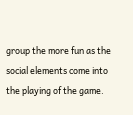group the more fun as the social elements come into the playing of the game.